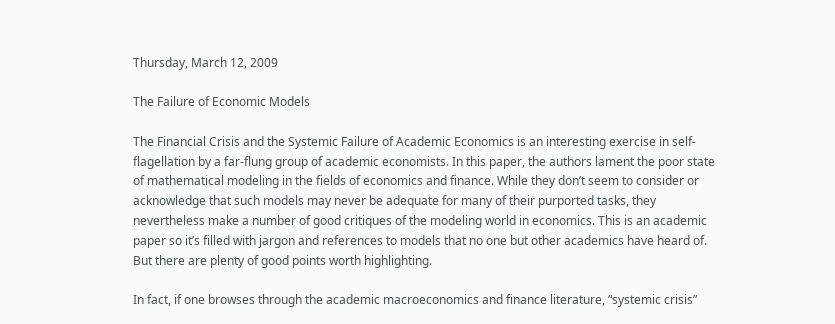Thursday, March 12, 2009

The Failure of Economic Models

The Financial Crisis and the Systemic Failure of Academic Economics is an interesting exercise in self-flagellation by a far-flung group of academic economists. In this paper, the authors lament the poor state of mathematical modeling in the fields of economics and finance. While they don’t seem to consider or acknowledge that such models may never be adequate for many of their purported tasks, they nevertheless make a number of good critiques of the modeling world in economics. This is an academic paper so it’s filled with jargon and references to models that no one but other academics have heard of. But there are plenty of good points worth highlighting.

In fact, if one browses through the academic macroeconomics and finance literature, “systemic crisis”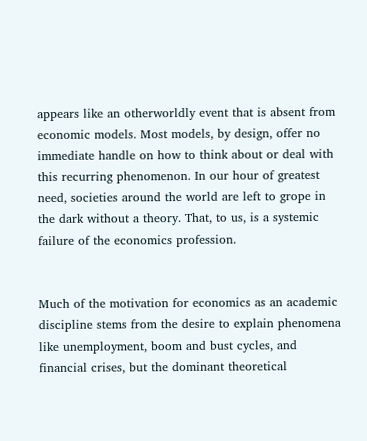appears like an otherworldly event that is absent from economic models. Most models, by design, offer no immediate handle on how to think about or deal with this recurring phenomenon. In our hour of greatest need, societies around the world are left to grope in the dark without a theory. That, to us, is a systemic failure of the economics profession.


Much of the motivation for economics as an academic discipline stems from the desire to explain phenomena like unemployment, boom and bust cycles, and financial crises, but the dominant theoretical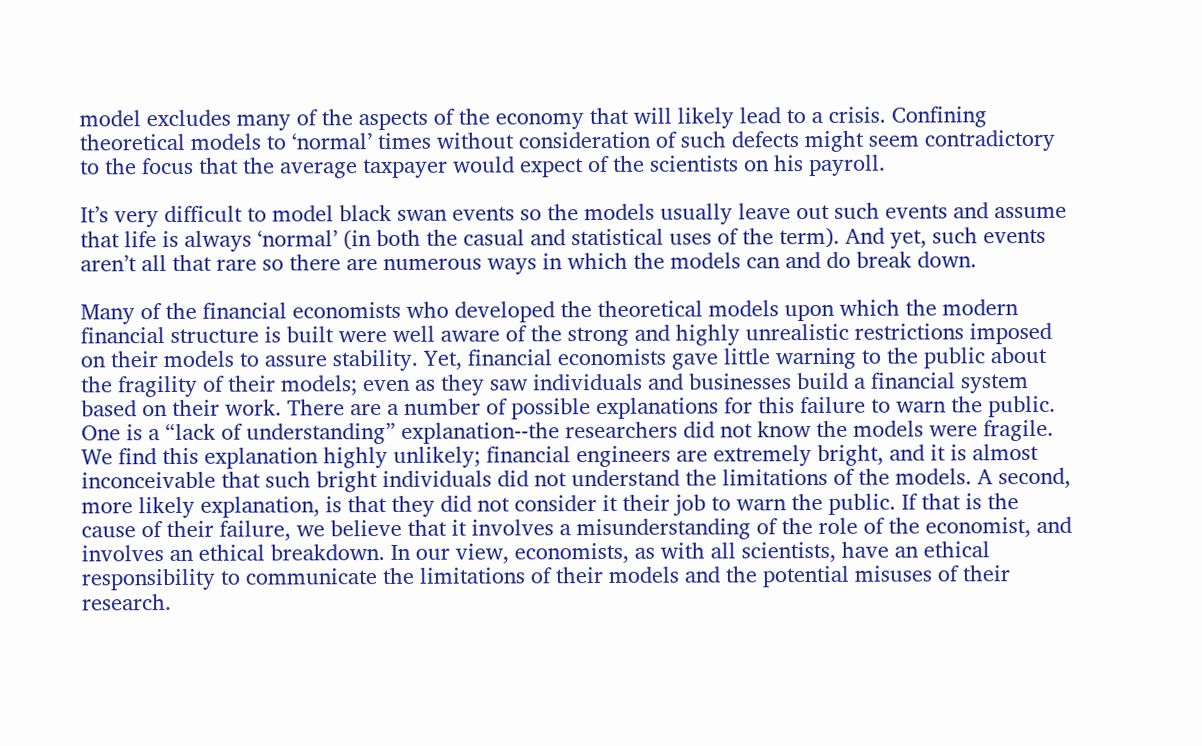model excludes many of the aspects of the economy that will likely lead to a crisis. Confining theoretical models to ‘normal’ times without consideration of such defects might seem contradictory to the focus that the average taxpayer would expect of the scientists on his payroll.

It’s very difficult to model black swan events so the models usually leave out such events and assume that life is always ‘normal’ (in both the casual and statistical uses of the term). And yet, such events aren’t all that rare so there are numerous ways in which the models can and do break down.

Many of the financial economists who developed the theoretical models upon which the modern financial structure is built were well aware of the strong and highly unrealistic restrictions imposed on their models to assure stability. Yet, financial economists gave little warning to the public about the fragility of their models; even as they saw individuals and businesses build a financial system based on their work. There are a number of possible explanations for this failure to warn the public. One is a “lack of understanding” explanation--the researchers did not know the models were fragile. We find this explanation highly unlikely; financial engineers are extremely bright, and it is almost inconceivable that such bright individuals did not understand the limitations of the models. A second, more likely explanation, is that they did not consider it their job to warn the public. If that is the cause of their failure, we believe that it involves a misunderstanding of the role of the economist, and involves an ethical breakdown. In our view, economists, as with all scientists, have an ethical responsibility to communicate the limitations of their models and the potential misuses of their research.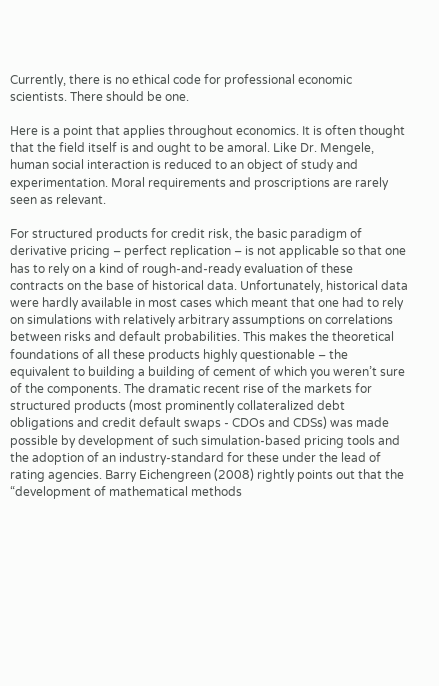Currently, there is no ethical code for professional economic scientists. There should be one.

Here is a point that applies throughout economics. It is often thought that the field itself is and ought to be amoral. Like Dr. Mengele, human social interaction is reduced to an object of study and experimentation. Moral requirements and proscriptions are rarely seen as relevant.

For structured products for credit risk, the basic paradigm of derivative pricing – perfect replication – is not applicable so that one has to rely on a kind of rough-and-ready evaluation of these contracts on the base of historical data. Unfortunately, historical data were hardly available in most cases which meant that one had to rely on simulations with relatively arbitrary assumptions on correlations between risks and default probabilities. This makes the theoretical foundations of all these products highly questionable – the equivalent to building a building of cement of which you weren’t sure of the components. The dramatic recent rise of the markets for structured products (most prominently collateralized debt obligations and credit default swaps - CDOs and CDSs) was made possible by development of such simulation-based pricing tools and the adoption of an industry-standard for these under the lead of rating agencies. Barry Eichengreen (2008) rightly points out that the “development of mathematical methods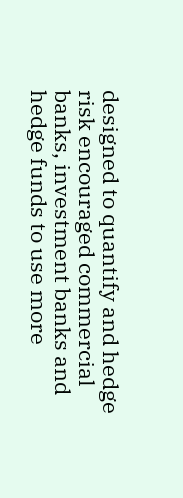designed to quantify and hedge risk encouraged commercial banks, investment banks and hedge funds to use more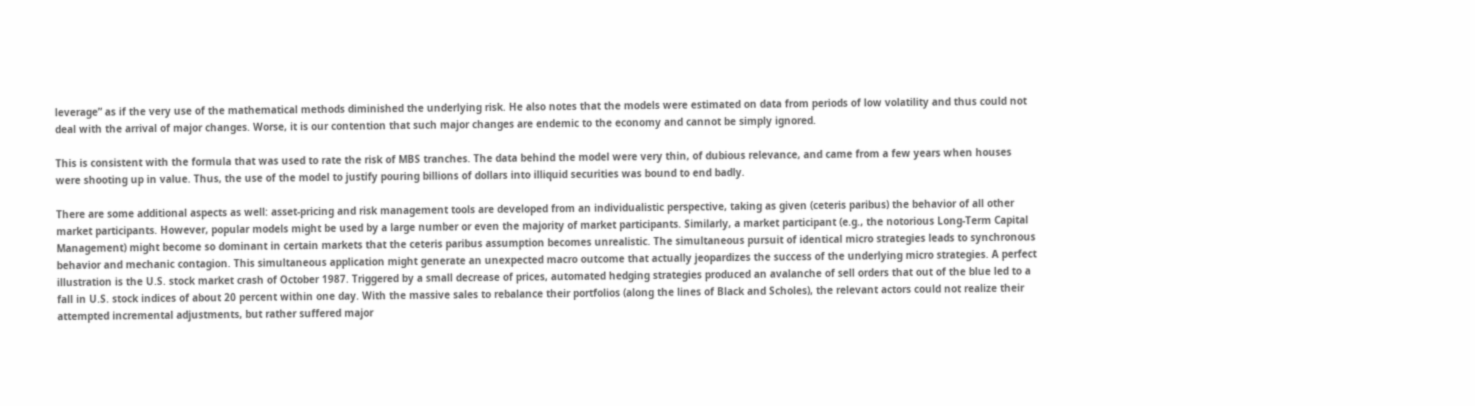leverage” as if the very use of the mathematical methods diminished the underlying risk. He also notes that the models were estimated on data from periods of low volatility and thus could not deal with the arrival of major changes. Worse, it is our contention that such major changes are endemic to the economy and cannot be simply ignored.

This is consistent with the formula that was used to rate the risk of MBS tranches. The data behind the model were very thin, of dubious relevance, and came from a few years when houses were shooting up in value. Thus, the use of the model to justify pouring billions of dollars into illiquid securities was bound to end badly.

There are some additional aspects as well: asset-pricing and risk management tools are developed from an individualistic perspective, taking as given (ceteris paribus) the behavior of all other market participants. However, popular models might be used by a large number or even the majority of market participants. Similarly, a market participant (e.g., the notorious Long-Term Capital Management) might become so dominant in certain markets that the ceteris paribus assumption becomes unrealistic. The simultaneous pursuit of identical micro strategies leads to synchronous behavior and mechanic contagion. This simultaneous application might generate an unexpected macro outcome that actually jeopardizes the success of the underlying micro strategies. A perfect illustration is the U.S. stock market crash of October 1987. Triggered by a small decrease of prices, automated hedging strategies produced an avalanche of sell orders that out of the blue led to a fall in U.S. stock indices of about 20 percent within one day. With the massive sales to rebalance their portfolios (along the lines of Black and Scholes), the relevant actors could not realize their attempted incremental adjustments, but rather suffered major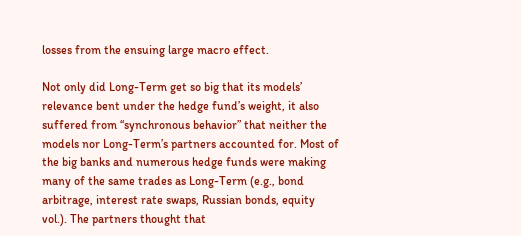losses from the ensuing large macro effect.

Not only did Long-Term get so big that its models’ relevance bent under the hedge fund’s weight, it also suffered from “synchronous behavior” that neither the models nor Long-Term’s partners accounted for. Most of the big banks and numerous hedge funds were making many of the same trades as Long-Term (e.g., bond arbitrage, interest rate swaps, Russian bonds, equity vol.). The partners thought that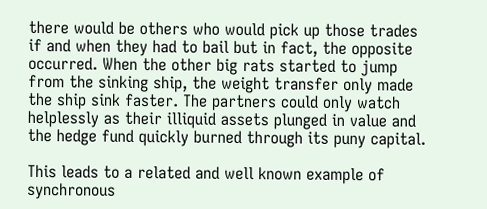there would be others who would pick up those trades if and when they had to bail but in fact, the opposite occurred. When the other big rats started to jump from the sinking ship, the weight transfer only made the ship sink faster. The partners could only watch helplessly as their illiquid assets plunged in value and the hedge fund quickly burned through its puny capital.

This leads to a related and well known example of synchronous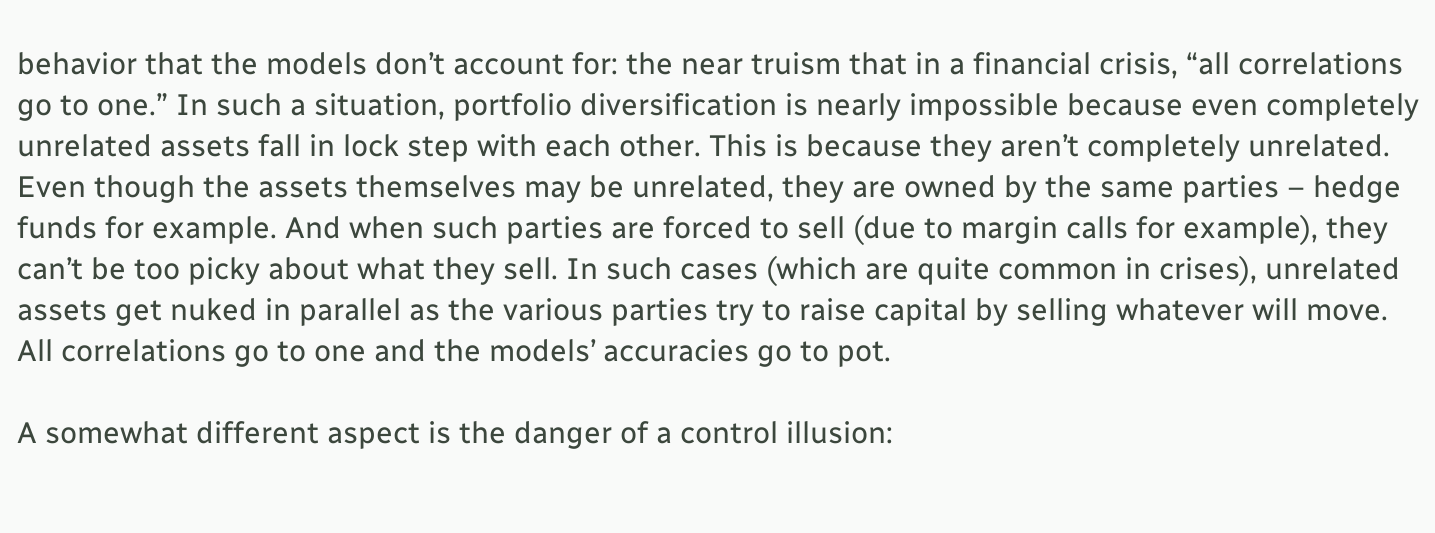behavior that the models don’t account for: the near truism that in a financial crisis, “all correlations go to one.” In such a situation, portfolio diversification is nearly impossible because even completely unrelated assets fall in lock step with each other. This is because they aren’t completely unrelated. Even though the assets themselves may be unrelated, they are owned by the same parties – hedge funds for example. And when such parties are forced to sell (due to margin calls for example), they can’t be too picky about what they sell. In such cases (which are quite common in crises), unrelated assets get nuked in parallel as the various parties try to raise capital by selling whatever will move. All correlations go to one and the models’ accuracies go to pot.

A somewhat different aspect is the danger of a control illusion: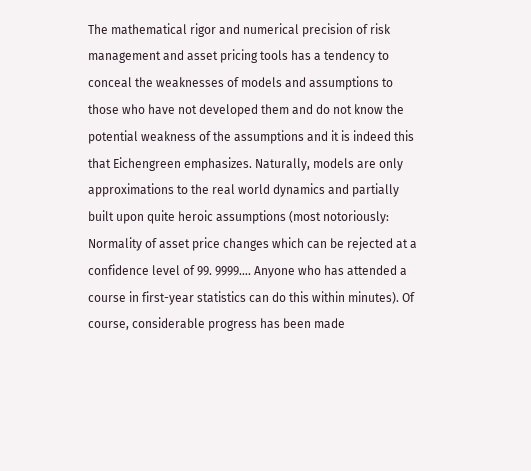The mathematical rigor and numerical precision of risk management and asset pricing tools has a tendency to conceal the weaknesses of models and assumptions to those who have not developed them and do not know the potential weakness of the assumptions and it is indeed this that Eichengreen emphasizes. Naturally, models are only approximations to the real world dynamics and partially built upon quite heroic assumptions (most notoriously: Normality of asset price changes which can be rejected at a confidence level of 99. 9999…. Anyone who has attended a course in first-year statistics can do this within minutes). Of course, considerable progress has been made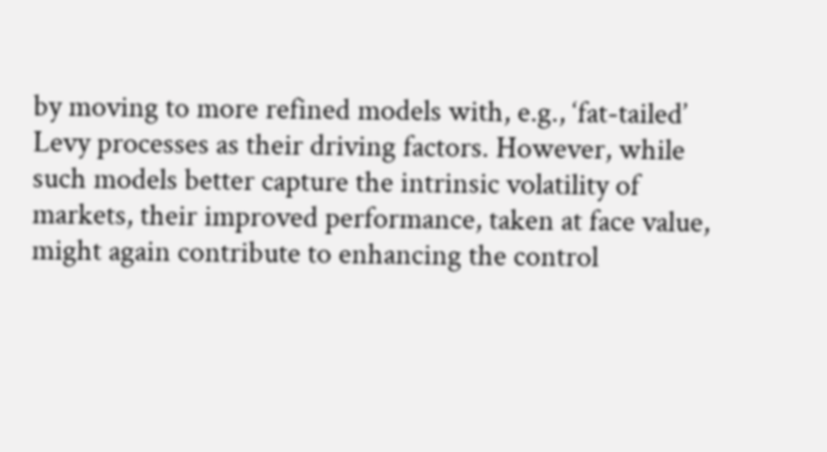by moving to more refined models with, e.g., ‘fat-tailed’ Levy processes as their driving factors. However, while such models better capture the intrinsic volatility of markets, their improved performance, taken at face value, might again contribute to enhancing the control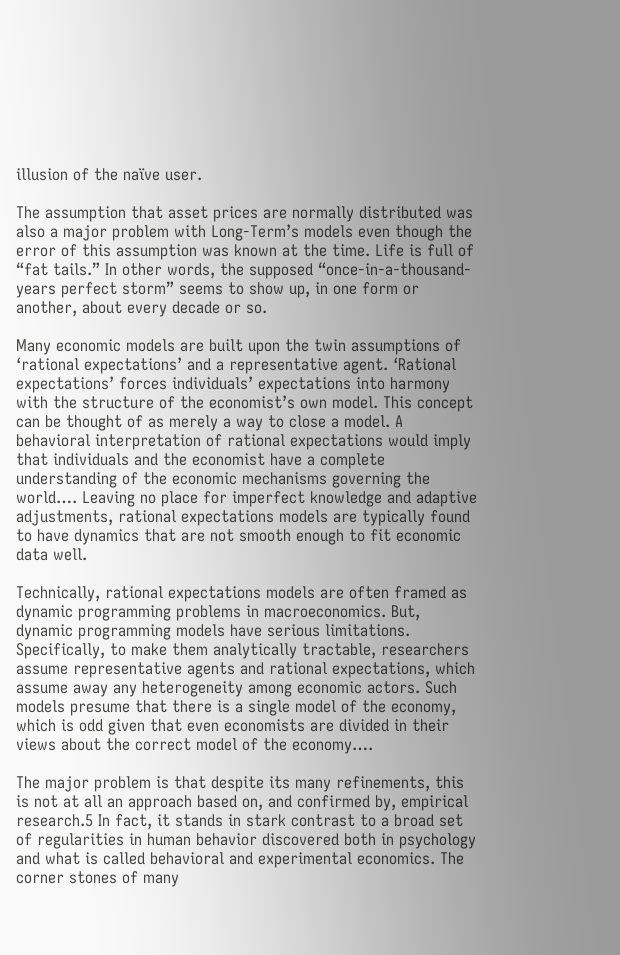illusion of the naïve user.

The assumption that asset prices are normally distributed was also a major problem with Long-Term’s models even though the error of this assumption was known at the time. Life is full of “fat tails.” In other words, the supposed “once-in-a-thousand-years perfect storm” seems to show up, in one form or another, about every decade or so.

Many economic models are built upon the twin assumptions of ‘rational expectations’ and a representative agent. ‘Rational expectations’ forces individuals’ expectations into harmony with the structure of the economist’s own model. This concept can be thought of as merely a way to close a model. A behavioral interpretation of rational expectations would imply that individuals and the economist have a complete understanding of the economic mechanisms governing the world…. Leaving no place for imperfect knowledge and adaptive adjustments, rational expectations models are typically found to have dynamics that are not smooth enough to fit economic data well.

Technically, rational expectations models are often framed as dynamic programming problems in macroeconomics. But, dynamic programming models have serious limitations. Specifically, to make them analytically tractable, researchers assume representative agents and rational expectations, which assume away any heterogeneity among economic actors. Such models presume that there is a single model of the economy, which is odd given that even economists are divided in their views about the correct model of the economy….

The major problem is that despite its many refinements, this is not at all an approach based on, and confirmed by, empirical research.5 In fact, it stands in stark contrast to a broad set of regularities in human behavior discovered both in psychology and what is called behavioral and experimental economics. The corner stones of many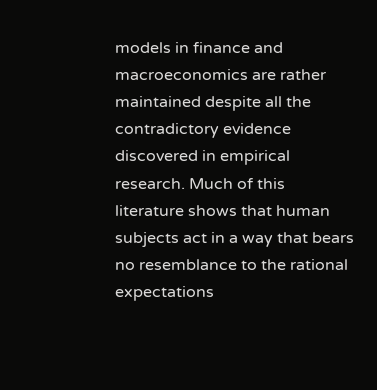models in finance and macroeconomics are rather maintained despite all the contradictory evidence discovered in empirical research. Much of this literature shows that human subjects act in a way that bears no resemblance to the rational expectations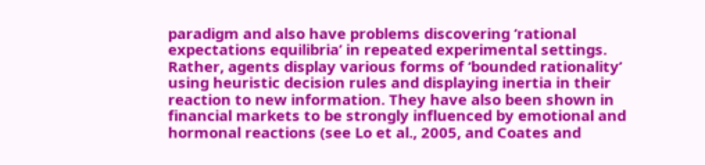paradigm and also have problems discovering ‘rational expectations equilibria’ in repeated experimental settings. Rather, agents display various forms of ‘bounded rationality’ using heuristic decision rules and displaying inertia in their reaction to new information. They have also been shown in financial markets to be strongly influenced by emotional and hormonal reactions (see Lo et al., 2005, and Coates and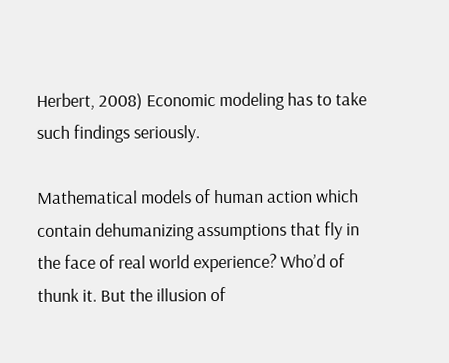Herbert, 2008) Economic modeling has to take such findings seriously.

Mathematical models of human action which contain dehumanizing assumptions that fly in the face of real world experience? Who’d of thunk it. But the illusion of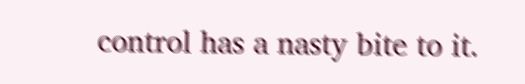control has a nasty bite to it.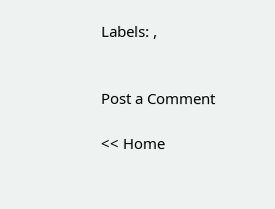Labels: ,


Post a Comment

<< Home